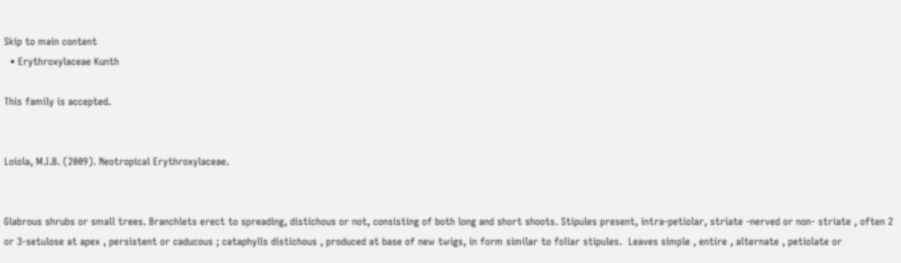Skip to main content
  • Erythroxylaceae Kunth

This family is accepted.


Loiola, M.I.B. (2009). Neotropical Erythroxylaceae.


Glabrous shrubs or small trees. Branchlets erect to spreading, distichous or not, consisting of both long and short shoots. Stipules present, intra-petiolar, striate -nerved or non- striate , often 2 or 3-setulose at apex , persistent or caducous ; cataphylls distichous , produced at base of new twigs, in form similar to foliar stipules.  Leaves simple , entire , alternate , petiolate or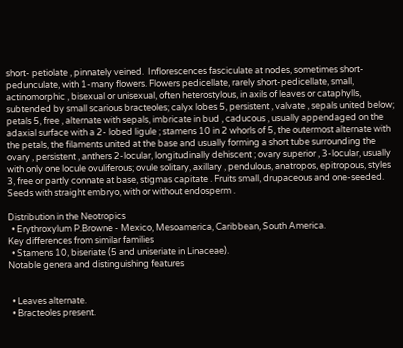short- petiolate , pinnately veined.  Inflorescences fasciculate at nodes, sometimes short-pedunculate, with 1-many flowers. Flowers pedicellate, rarely short-pedicellate, small, actinomorphic , bisexual or unisexual, often heterostylous, in axils of leaves or cataphylls, subtended by small scarious bracteoles; calyx lobes 5, persistent , valvate , sepals united below; petals 5, free , alternate with sepals, imbricate in bud , caducous , usually appendaged on the adaxial surface with a 2- lobed ligule ; stamens 10 in 2 whorls of 5, the outermost alternate with the petals, the filaments united at the base and usually forming a short tube surrounding the ovary , persistent , anthers 2-locular, longitudinally dehiscent ; ovary superior , 3-locular, usually with only one locule ovuliferous; ovule solitary, axillary , pendulous, anatropos, epitropous, styles 3, free or partly connate at base, stigmas capitate . Fruits small, drupaceous and one-seeded. Seeds with straight embryo, with or without endosperm .

Distribution in the Neotropics
  • Erythroxylum P.Browne - Mexico, Mesoamerica, Caribbean, South America.
Key differences from similar families
  • Stamens 10, biseriate (5 and uniseriate in Linaceae).
Notable genera and distinguishing features


  • Leaves alternate.
  • Bracteoles present.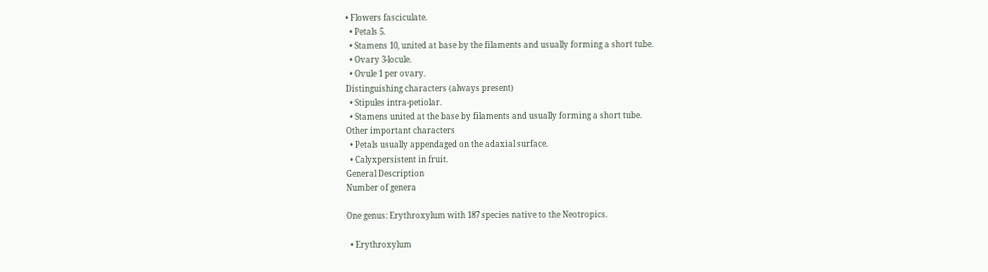• Flowers fasciculate.
  • Petals 5.
  • Stamens 10, united at base by the filaments and usually forming a short tube.
  • Ovary 3-locule.
  • Ovule 1 per ovary.
Distinguishing characters (always present)
  • Stipules intra-petiolar.
  • Stamens united at the base by filaments and usually forming a short tube.
Other important characters
  • Petals usually appendaged on the adaxial surface.
  • Calyxpersistent in fruit.
General Description
Number of genera

One genus: Erythroxylum with 187 species native to the Neotropics.

  • Erythroxylum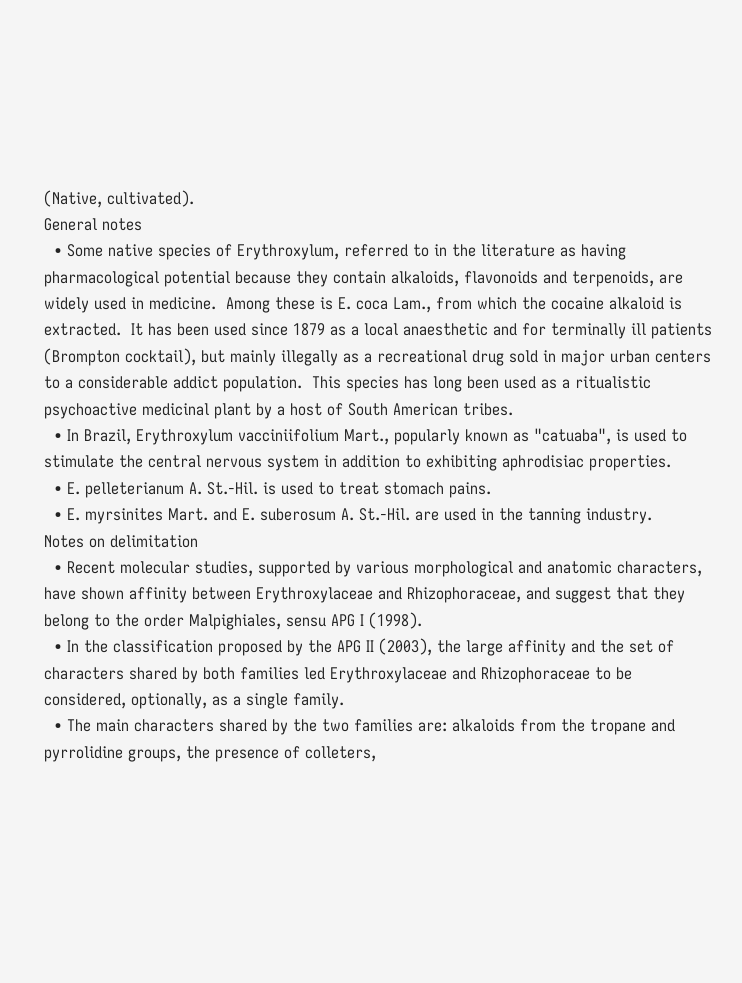(Native, cultivated).
General notes
  • Some native species of Erythroxylum, referred to in the literature as having pharmacological potential because they contain alkaloids, flavonoids and terpenoids, are widely used in medicine.  Among these is E. coca Lam., from which the cocaine alkaloid is extracted.  It has been used since 1879 as a local anaesthetic and for terminally ill patients (Brompton cocktail), but mainly illegally as a recreational drug sold in major urban centers to a considerable addict population.  This species has long been used as a ritualistic psychoactive medicinal plant by a host of South American tribes.
  • In Brazil, Erythroxylum vacciniifolium Mart., popularly known as "catuaba", is used to stimulate the central nervous system in addition to exhibiting aphrodisiac properties.
  • E. pelleterianum A. St.-Hil. is used to treat stomach pains.
  • E. myrsinites Mart. and E. suberosum A. St.-Hil. are used in the tanning industry.
Notes on delimitation
  • Recent molecular studies, supported by various morphological and anatomic characters, have shown affinity between Erythroxylaceae and Rhizophoraceae, and suggest that they belong to the order Malpighiales, sensu APG I (1998).
  • In the classification proposed by the APG II (2003), the large affinity and the set of characters shared by both families led Erythroxylaceae and Rhizophoraceae to be considered, optionally, as a single family.
  • The main characters shared by the two families are: alkaloids from the tropane and pyrrolidine groups, the presence of colleters,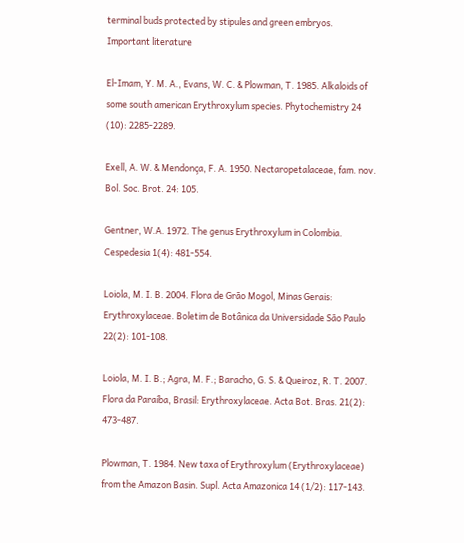terminal buds protected by stipules and green embryos.
Important literature

El-Imam, Y. M. A., Evans, W. C. & Plowman, T. 1985. Alkaloids of some south american Erythroxylum species. Phytochemistry 24 (10): 2285-2289.

Exell, A. W. & Mendonça, F. A. 1950. Nectaropetalaceae, fam. nov. Bol. Soc. Brot. 24: 105.

Gentner, W.A. 1972. The genus Erythroxylum in Colombia. Cespedesia 1(4): 481-554.

Loiola, M. I. B. 2004. Flora de Grão Mogol, Minas Gerais: Erythroxylaceae. Boletim de Botânica da Universidade São Paulo 22(2): 101-108.

Loiola, M. I. B.; Agra, M. F.; Baracho, G. S. & Queiroz, R. T. 2007. Flora da Paraíba, Brasil: Erythroxylaceae. Acta Bot. Bras. 21(2): 473-487.

Plowman, T. 1984. New taxa of Erythroxylum (Erythroxylaceae) from the Amazon Basin. Supl. Acta Amazonica 14 (1/2): 117-143.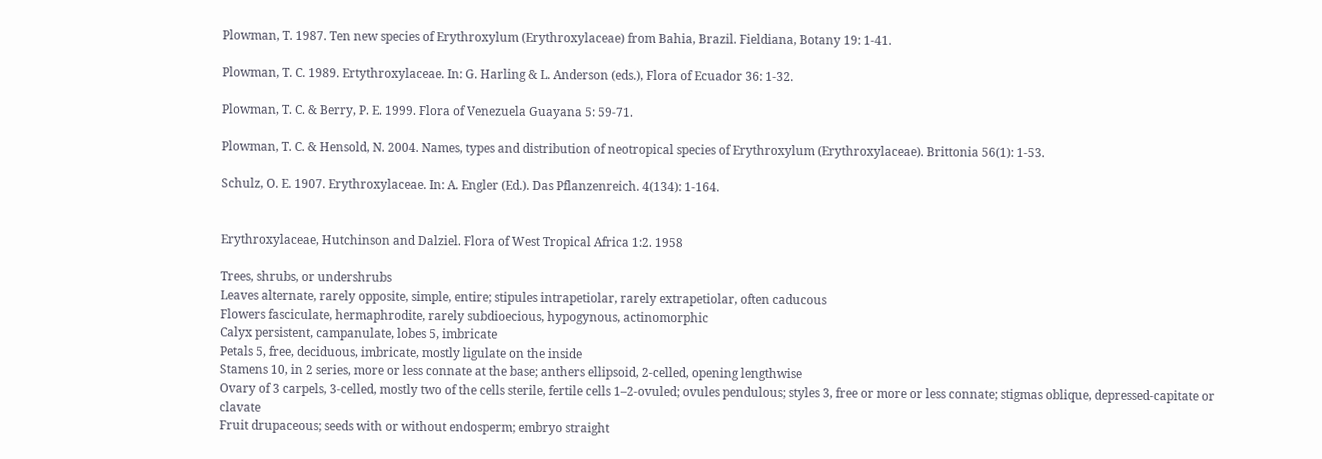Plowman, T. 1987. Ten new species of Erythroxylum (Erythroxylaceae) from Bahia, Brazil. Fieldiana, Botany 19: 1-41.

Plowman, T. C. 1989. Ertythroxylaceae. In: G. Harling & L. Anderson (eds.), Flora of Ecuador 36: 1-32.

Plowman, T. C. & Berry, P. E. 1999. Flora of Venezuela Guayana 5: 59-71.

Plowman, T. C. & Hensold, N. 2004. Names, types and distribution of neotropical species of Erythroxylum (Erythroxylaceae). Brittonia 56(1): 1-53.

Schulz, O. E. 1907. Erythroxylaceae. In: A. Engler (Ed.). Das Pflanzenreich. 4(134): 1-164.


Erythroxylaceae, Hutchinson and Dalziel. Flora of West Tropical Africa 1:2. 1958

Trees, shrubs, or undershrubs
Leaves alternate, rarely opposite, simple, entire; stipules intrapetiolar, rarely extrapetiolar, often caducous
Flowers fasciculate, hermaphrodite, rarely subdioecious, hypogynous, actinomorphic
Calyx persistent, campanulate, lobes 5, imbricate
Petals 5, free, deciduous, imbricate, mostly ligulate on the inside
Stamens 10, in 2 series, more or less connate at the base; anthers ellipsoid, 2-celled, opening lengthwise
Ovary of 3 carpels, 3-celled, mostly two of the cells sterile, fertile cells 1–2-ovuled; ovules pendulous; styles 3, free or more or less connate; stigmas oblique, depressed-capitate or clavate
Fruit drupaceous; seeds with or without endosperm; embryo straight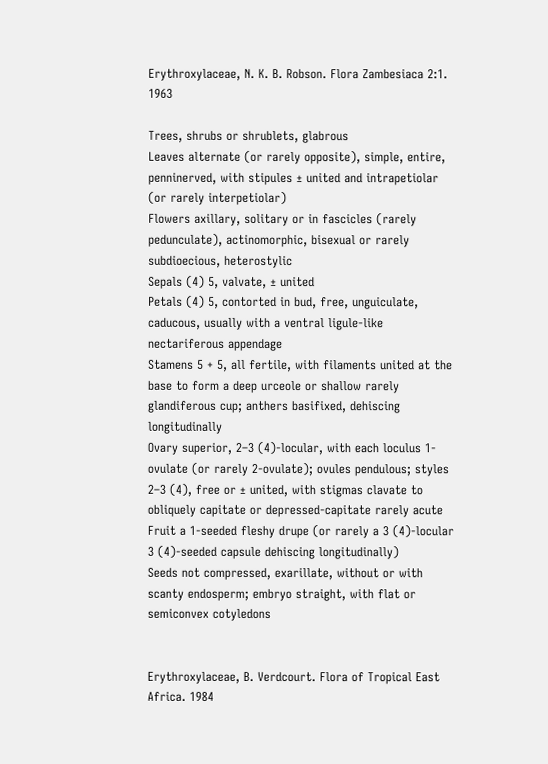Erythroxylaceae, N. K. B. Robson. Flora Zambesiaca 2:1. 1963

Trees, shrubs or shrublets, glabrous
Leaves alternate (or rarely opposite), simple, entire, penninerved, with stipules ± united and intrapetiolar (or rarely interpetiolar)
Flowers axillary, solitary or in fascicles (rarely pedunculate), actinomorphic, bisexual or rarely subdioecious, heterostylic
Sepals (4) 5, valvate, ± united
Petals (4) 5, contorted in bud, free, unguiculate, caducous, usually with a ventral ligule-like nectariferous appendage
Stamens 5 + 5, all fertile, with filaments united at the base to form a deep urceole or shallow rarely glandiferous cup; anthers basifixed, dehiscing longitudinally
Ovary superior, 2–3 (4)-locular, with each loculus 1-ovulate (or rarely 2-ovulate); ovules pendulous; styles 2–3 (4), free or ± united, with stigmas clavate to obliquely capitate or depressed-capitate rarely acute
Fruit a 1-seeded fleshy drupe (or rarely a 3 (4)-locular 3 (4)-seeded capsule dehiscing longitudinally)
Seeds not compressed, exarillate, without or with scanty endosperm; embryo straight, with flat or semiconvex cotyledons


Erythroxylaceae, B. Verdcourt. Flora of Tropical East Africa. 1984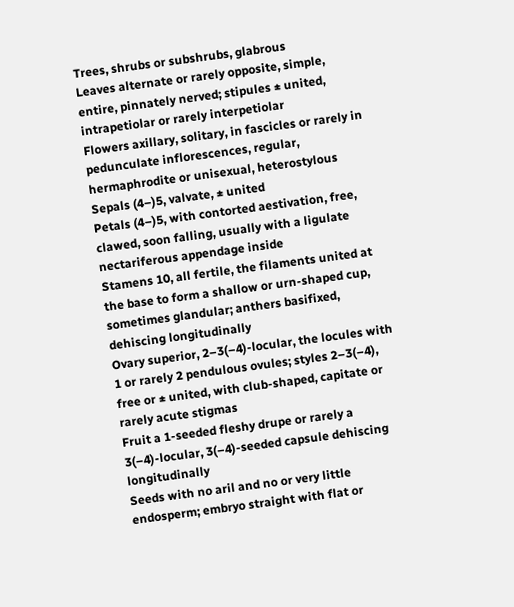Trees, shrubs or subshrubs, glabrous
Leaves alternate or rarely opposite, simple, entire, pinnately nerved; stipules ± united, intrapetiolar or rarely interpetiolar
Flowers axillary, solitary, in fascicles or rarely in pedunculate inflorescences, regular, hermaphrodite or unisexual, heterostylous
Sepals (4–)5, valvate, ± united
Petals (4–)5, with contorted aestivation, free, clawed, soon falling, usually with a ligulate nectariferous appendage inside
Stamens 10, all fertile, the filaments united at the base to form a shallow or urn-shaped cup, sometimes glandular; anthers basifixed, dehiscing longitudinally
Ovary superior, 2–3(–4)-locular, the locules with 1 or rarely 2 pendulous ovules; styles 2–3(–4), free or ± united, with club-shaped, capitate or rarely acute stigmas
Fruit a 1-seeded fleshy drupe or rarely a 3(–4)-locular, 3(–4)-seeded capsule dehiscing longitudinally
Seeds with no aril and no or very little endosperm; embryo straight with flat or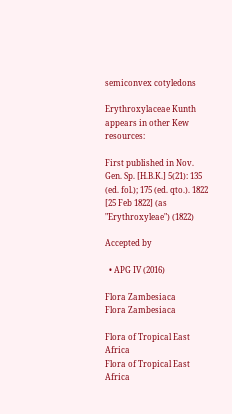semiconvex cotyledons

Erythroxylaceae Kunth appears in other Kew resources:

First published in Nov. Gen. Sp. [H.B.K.] 5(21): 135 (ed. fol.); 175 (ed. qto.). 1822 [25 Feb 1822] (as "Erythroxyleae") (1822)

Accepted by

  • APG IV (2016)

Flora Zambesiaca
Flora Zambesiaca

Flora of Tropical East Africa
Flora of Tropical East Africa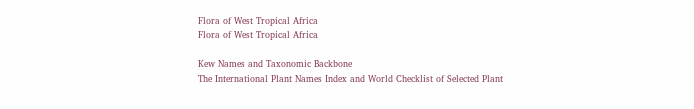Flora of West Tropical Africa
Flora of West Tropical Africa

Kew Names and Taxonomic Backbone
The International Plant Names Index and World Checklist of Selected Plant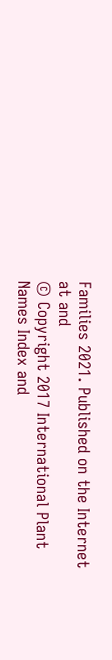Families 2021. Published on the Internet at and
© Copyright 2017 International Plant Names Index and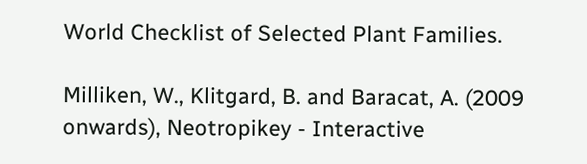World Checklist of Selected Plant Families.

Milliken, W., Klitgard, B. and Baracat, A. (2009 onwards), Neotropikey - Interactive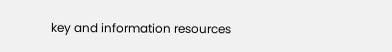key and information resources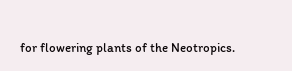for flowering plants of the Neotropics.